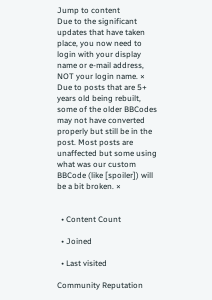Jump to content
Due to the significant updates that have taken place, you now need to login with your display name or e-mail address, NOT your login name. ×
Due to posts that are 5+ years old being rebuilt, some of the older BBCodes may not have converted properly but still be in the post. Most posts are unaffected but some using what was our custom BBCode (like [spoiler]) will be a bit broken. ×


  • Content Count

  • Joined

  • Last visited

Community Reputation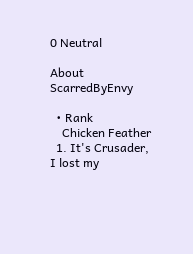0 Neutral

About ScarredByEnvy

  • Rank
    Chicken Feather
  1. It's Crusader, I lost my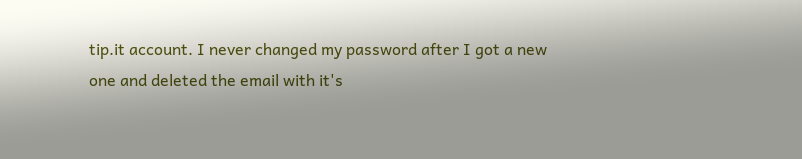tip.it account. I never changed my password after I got a new one and deleted the email with it's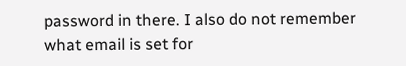password in there. I also do not remember what email is set for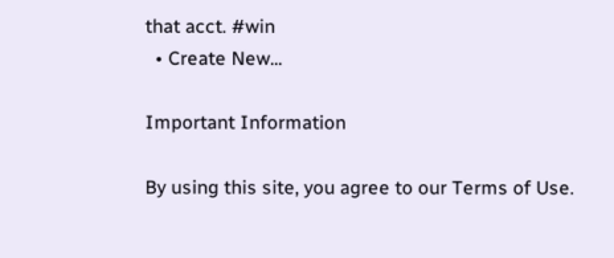that acct. #win
  • Create New...

Important Information

By using this site, you agree to our Terms of Use.